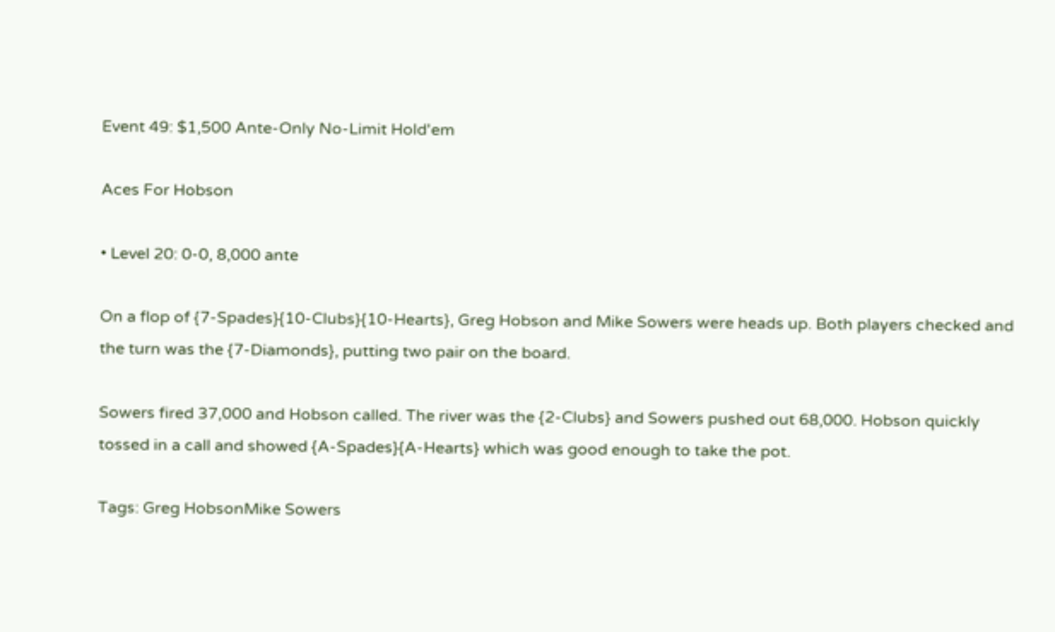Event 49: $1,500 Ante-Only No-Limit Hold'em

Aces For Hobson

• Level 20: 0-0, 8,000 ante

On a flop of {7-Spades}{10-Clubs}{10-Hearts}, Greg Hobson and Mike Sowers were heads up. Both players checked and the turn was the {7-Diamonds}, putting two pair on the board.

Sowers fired 37,000 and Hobson called. The river was the {2-Clubs} and Sowers pushed out 68,000. Hobson quickly tossed in a call and showed {A-Spades}{A-Hearts} which was good enough to take the pot.

Tags: Greg HobsonMike Sowers